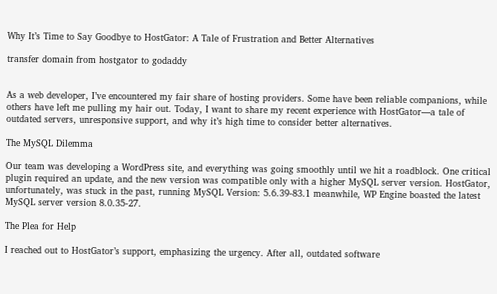Why It’s Time to Say Goodbye to HostGator: A Tale of Frustration and Better Alternatives

transfer domain from hostgator to godaddy


As a web developer, I’ve encountered my fair share of hosting providers. Some have been reliable companions, while others have left me pulling my hair out. Today, I want to share my recent experience with HostGator—a tale of outdated servers, unresponsive support, and why it’s high time to consider better alternatives.

The MySQL Dilemma

Our team was developing a WordPress site, and everything was going smoothly until we hit a roadblock. One critical plugin required an update, and the new version was compatible only with a higher MySQL server version. HostGator, unfortunately, was stuck in the past, running MySQL Version: 5.6.39-83.1 meanwhile, WP Engine boasted the latest MySQL server version 8.0.35-27.

The Plea for Help

I reached out to HostGator’s support, emphasizing the urgency. After all, outdated software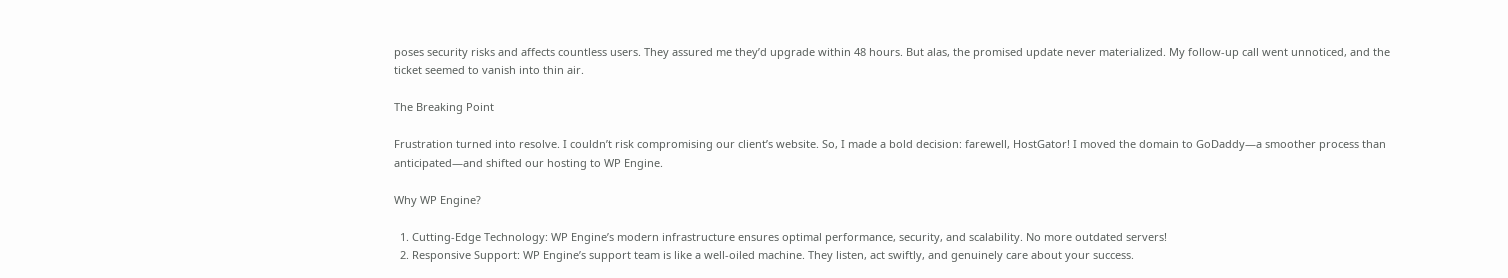poses security risks and affects countless users. They assured me they’d upgrade within 48 hours. But alas, the promised update never materialized. My follow-up call went unnoticed, and the ticket seemed to vanish into thin air.

The Breaking Point

Frustration turned into resolve. I couldn’t risk compromising our client’s website. So, I made a bold decision: farewell, HostGator! I moved the domain to GoDaddy—a smoother process than anticipated—and shifted our hosting to WP Engine.

Why WP Engine?

  1. Cutting-Edge Technology: WP Engine’s modern infrastructure ensures optimal performance, security, and scalability. No more outdated servers!
  2. Responsive Support: WP Engine’s support team is like a well-oiled machine. They listen, act swiftly, and genuinely care about your success.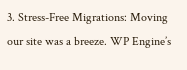3. Stress-Free Migrations: Moving our site was a breeze. WP Engine’s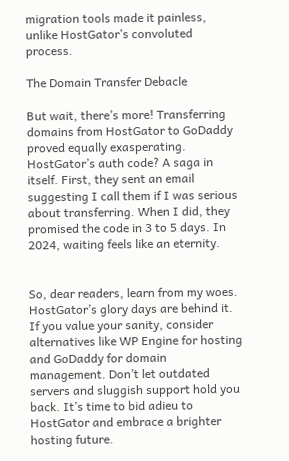migration tools made it painless, unlike HostGator’s convoluted process.

The Domain Transfer Debacle

But wait, there’s more! Transferring domains from HostGator to GoDaddy proved equally exasperating. HostGator’s auth code? A saga in itself. First, they sent an email suggesting I call them if I was serious about transferring. When I did, they promised the code in 3 to 5 days. In 2024, waiting feels like an eternity.


So, dear readers, learn from my woes. HostGator’s glory days are behind it. If you value your sanity, consider alternatives like WP Engine for hosting and GoDaddy for domain management. Don’t let outdated servers and sluggish support hold you back. It’s time to bid adieu to HostGator and embrace a brighter hosting future.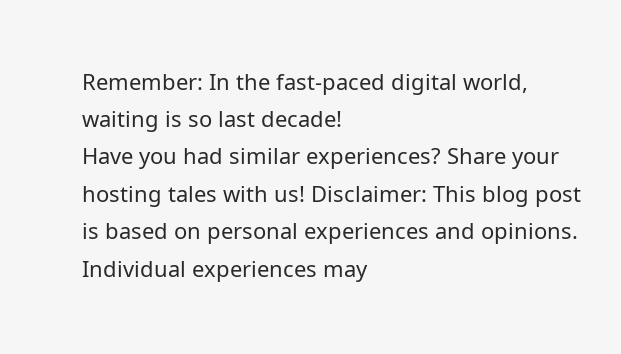Remember: In the fast-paced digital world, waiting is so last decade!
Have you had similar experiences? Share your hosting tales with us! Disclaimer: This blog post is based on personal experiences and opinions. Individual experiences may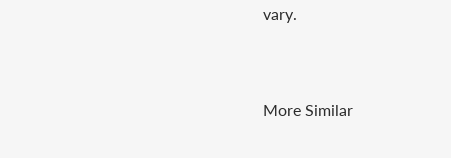vary.



More Similar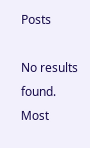Posts

No results found.
Most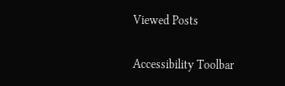Viewed Posts

Accessibility Toolbar